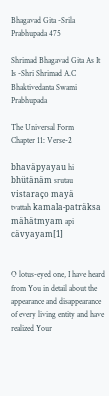Bhagavad Gita -Srila Prabhupada 475

Shrimad Bhagavad Gita As It Is -Shri Shrimad A.C Bhaktivedanta Swami Prabhupada

The Universal Form
Chapter 11: Verse-2

bhaväpyayau hi bhütänäm srutau vistaraço mayä
tvattah kamala-paträksa mähätmyam api cävyayam[1]


O lotus-eyed one, I have heard from You in detail about the appearance and disappearance of every living entity and have realized Your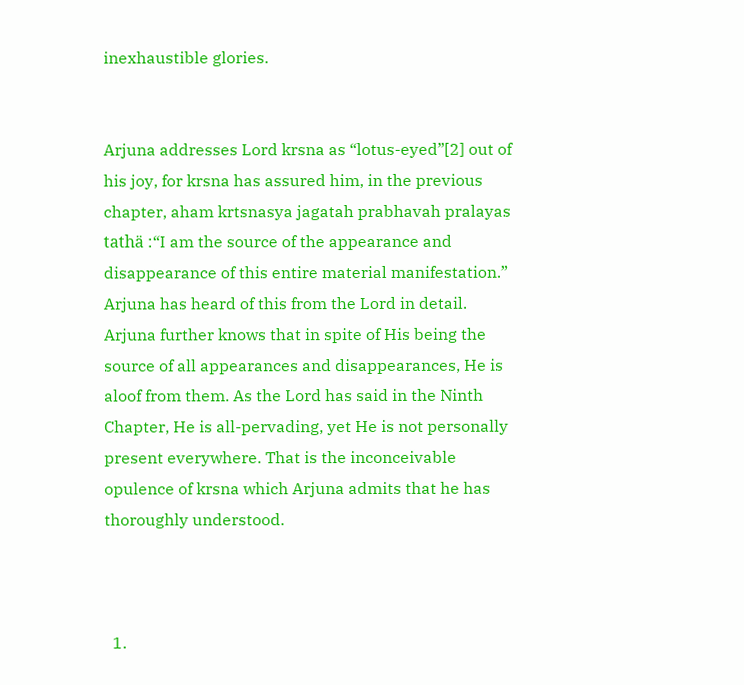inexhaustible glories.


Arjuna addresses Lord krsna as “lotus-eyed”[2] out of his joy, for krsna has assured him, in the previous chapter, aham krtsnasya jagatah prabhavah pralayas tathä :“I am the source of the appearance and disappearance of this entire material manifestation.” Arjuna has heard of this from the Lord in detail. Arjuna further knows that in spite of His being the source of all appearances and disappearances, He is aloof from them. As the Lord has said in the Ninth Chapter, He is all-pervading, yet He is not personally present everywhere. That is the inconceivable opulence of krsna which Arjuna admits that he has thoroughly understood.



  1.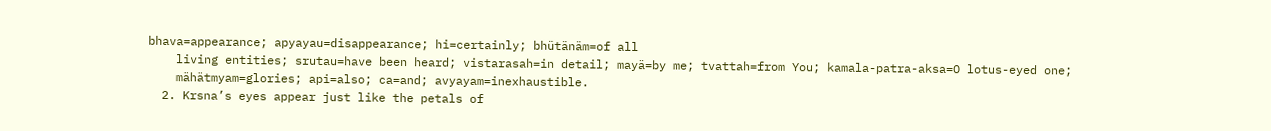bhava=appearance; apyayau=disappearance; hi=certainly; bhütänäm=of all
    living entities; srutau=have been heard; vistarasah=in detail; mayä=by me; tvattah=from You; kamala-patra-aksa=O lotus-eyed one;
    mähätmyam=glories; api=also; ca=and; avyayam=inexhaustible.
  2. Krsna’s eyes appear just like the petals of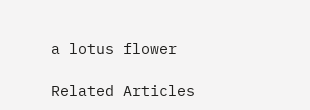a lotus flower

Related Articles